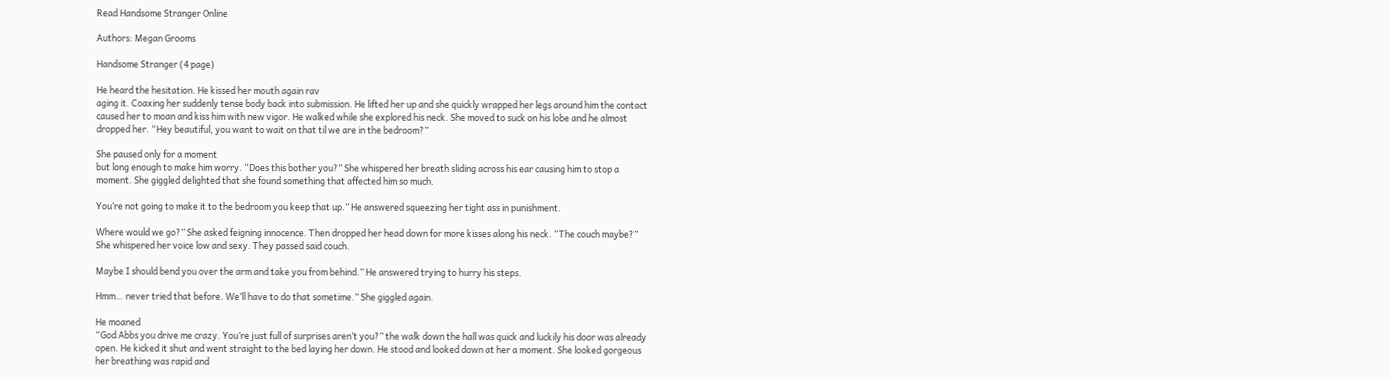Read Handsome Stranger Online

Authors: Megan Grooms

Handsome Stranger (4 page)

He heard the hesitation. He kissed her mouth again rav
aging it. Coaxing her suddenly tense body back into submission. He lifted her up and she quickly wrapped her legs around him the contact caused her to moan and kiss him with new vigor. He walked while she explored his neck. She moved to suck on his lobe and he almost dropped her. “Hey beautiful, you want to wait on that til we are in the bedroom?”

She paused only for a moment
but long enough to make him worry. “Does this bother you?” She whispered her breath sliding across his ear causing him to stop a moment. She giggled delighted that she found something that affected him so much.

You’re not going to make it to the bedroom you keep that up.” He answered squeezing her tight ass in punishment.

Where would we go?” She asked feigning innocence. Then dropped her head down for more kisses along his neck. “The couch maybe?” She whispered her voice low and sexy. They passed said couch.

Maybe I should bend you over the arm and take you from behind.” He answered trying to hurry his steps.

Hmm… never tried that before. We’ll have to do that sometime.” She giggled again.

He moaned
“God Abbs you drive me crazy. You’re just full of surprises aren’t you?” the walk down the hall was quick and luckily his door was already open. He kicked it shut and went straight to the bed laying her down. He stood and looked down at her a moment. She looked gorgeous her breathing was rapid and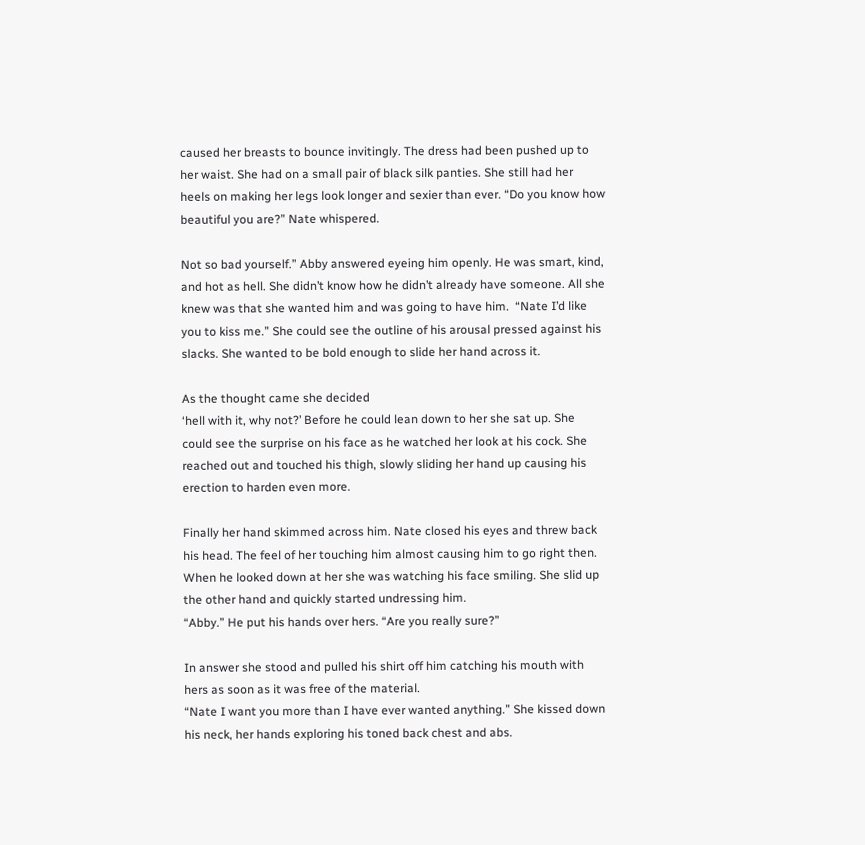caused her breasts to bounce invitingly. The dress had been pushed up to her waist. She had on a small pair of black silk panties. She still had her heels on making her legs look longer and sexier than ever. “Do you know how beautiful you are?” Nate whispered.

Not so bad yourself.” Abby answered eyeing him openly. He was smart, kind, and hot as hell. She didn’t know how he didn’t already have someone. All she knew was that she wanted him and was going to have him.  “Nate I’d like you to kiss me.” She could see the outline of his arousal pressed against his slacks. She wanted to be bold enough to slide her hand across it.

As the thought came she decided
‘hell with it, why not?’ Before he could lean down to her she sat up. She could see the surprise on his face as he watched her look at his cock. She reached out and touched his thigh, slowly sliding her hand up causing his erection to harden even more.

Finally her hand skimmed across him. Nate closed his eyes and threw back his head. The feel of her touching him almost causing him to go right then. When he looked down at her she was watching his face smiling. She slid up the other hand and quickly started undressing him.
“Abby.” He put his hands over hers. “Are you really sure?”

In answer she stood and pulled his shirt off him catching his mouth with hers as soon as it was free of the material.
“Nate I want you more than I have ever wanted anything.” She kissed down his neck, her hands exploring his toned back chest and abs.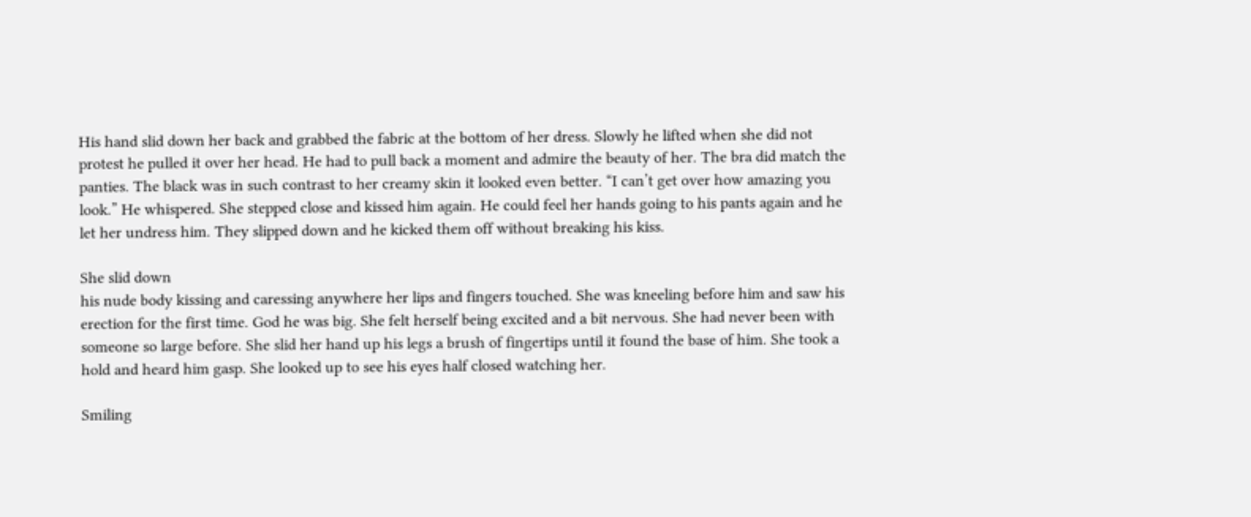His hand slid down her back and grabbed the fabric at the bottom of her dress. Slowly he lifted when she did not protest he pulled it over her head. He had to pull back a moment and admire the beauty of her. The bra did match the
panties. The black was in such contrast to her creamy skin it looked even better. “I can’t get over how amazing you look.” He whispered. She stepped close and kissed him again. He could feel her hands going to his pants again and he let her undress him. They slipped down and he kicked them off without breaking his kiss.

She slid down
his nude body kissing and caressing anywhere her lips and fingers touched. She was kneeling before him and saw his erection for the first time. God he was big. She felt herself being excited and a bit nervous. She had never been with someone so large before. She slid her hand up his legs a brush of fingertips until it found the base of him. She took a hold and heard him gasp. She looked up to see his eyes half closed watching her.

Smiling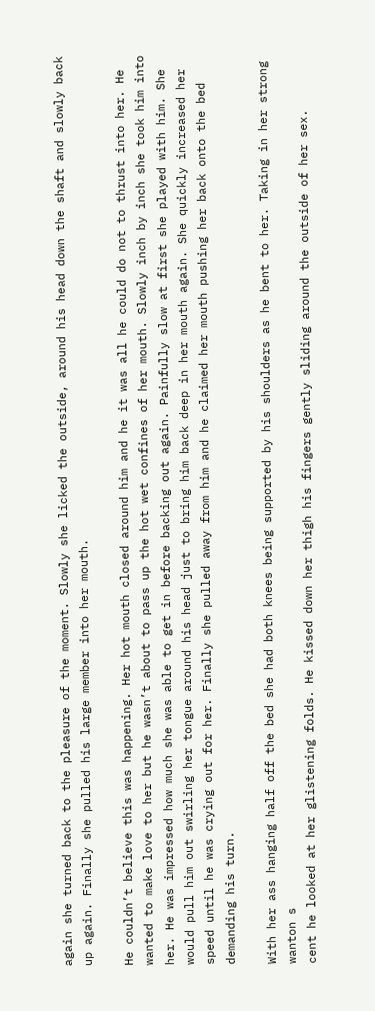again she turned back to the pleasure of the moment. Slowly she licked the outside, around his head down the shaft and slowly back up again. Finally she pulled his large member into her mouth.

He couldn’t believe this was happening. Her hot mouth closed around him and he it was all he could do not to thrust into her. He wanted to make love to her but he wasn’t about to pass up the hot wet confines of her mouth. Slowly inch by inch she took him into her. He was impressed how much she was able to get in before backing out again. Painfully slow at first she played with him. She would pull him out swirling her tongue around his head just to bring him back deep in her mouth again. She quickly increased her speed until he was crying out for her. Finally she pulled away from him and he claimed her mouth pushing her back onto the bed demanding his turn.

With her ass hanging half off the bed she had both knees being supported by his shoulders as he bent to her. Taking in her strong wanton s
cent he looked at her glistening folds. He kissed down her thigh his fingers gently sliding around the outside of her sex.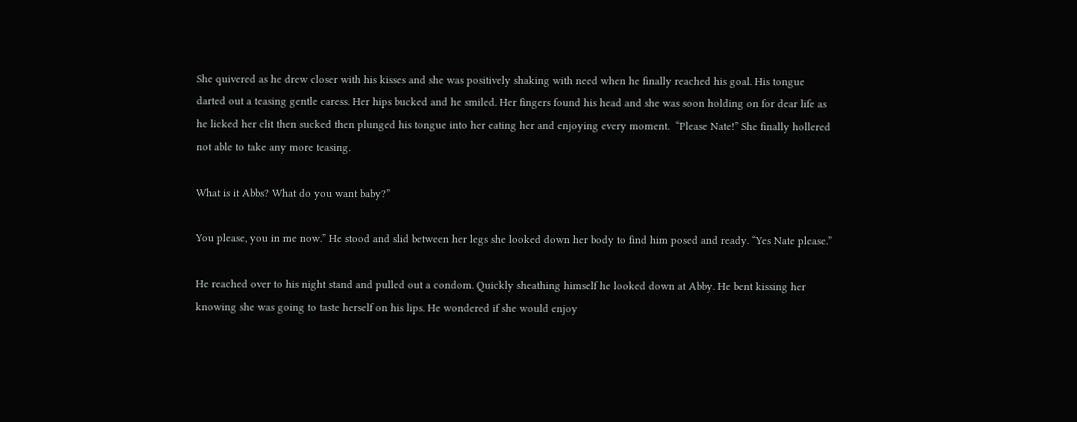She quivered as he drew closer with his kisses and she was positively shaking with need when he finally reached his goal. His tongue darted out a teasing gentle caress. Her hips bucked and he smiled. Her fingers found his head and she was soon holding on for dear life as he licked her clit then sucked then plunged his tongue into her eating her and enjoying every moment.  “Please Nate!” She finally hollered not able to take any more teasing.

What is it Abbs? What do you want baby?”

You please, you in me now.” He stood and slid between her legs she looked down her body to find him posed and ready. “Yes Nate please.”

He reached over to his night stand and pulled out a condom. Quickly sheathing himself he looked down at Abby. He bent kissing her knowing she was going to taste herself on his lips. He wondered if she would enjoy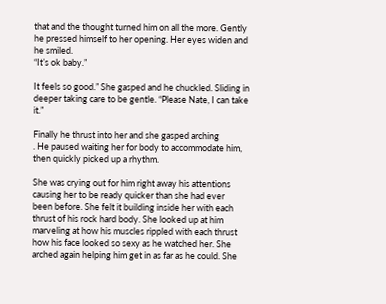that and the thought turned him on all the more. Gently he pressed himself to her opening. Her eyes widen and he smiled.
“It’s ok baby.”

It feels so good.” She gasped and he chuckled. Sliding in deeper taking care to be gentle. “Please Nate, I can take it.”

Finally he thrust into her and she gasped arching
. He paused waiting her for body to accommodate him, then quickly picked up a rhythm.

She was crying out for him right away his attentions causing her to be ready quicker than she had ever
been before. She felt it building inside her with each thrust of his rock hard body. She looked up at him marveling at how his muscles rippled with each thrust how his face looked so sexy as he watched her. She arched again helping him get in as far as he could. She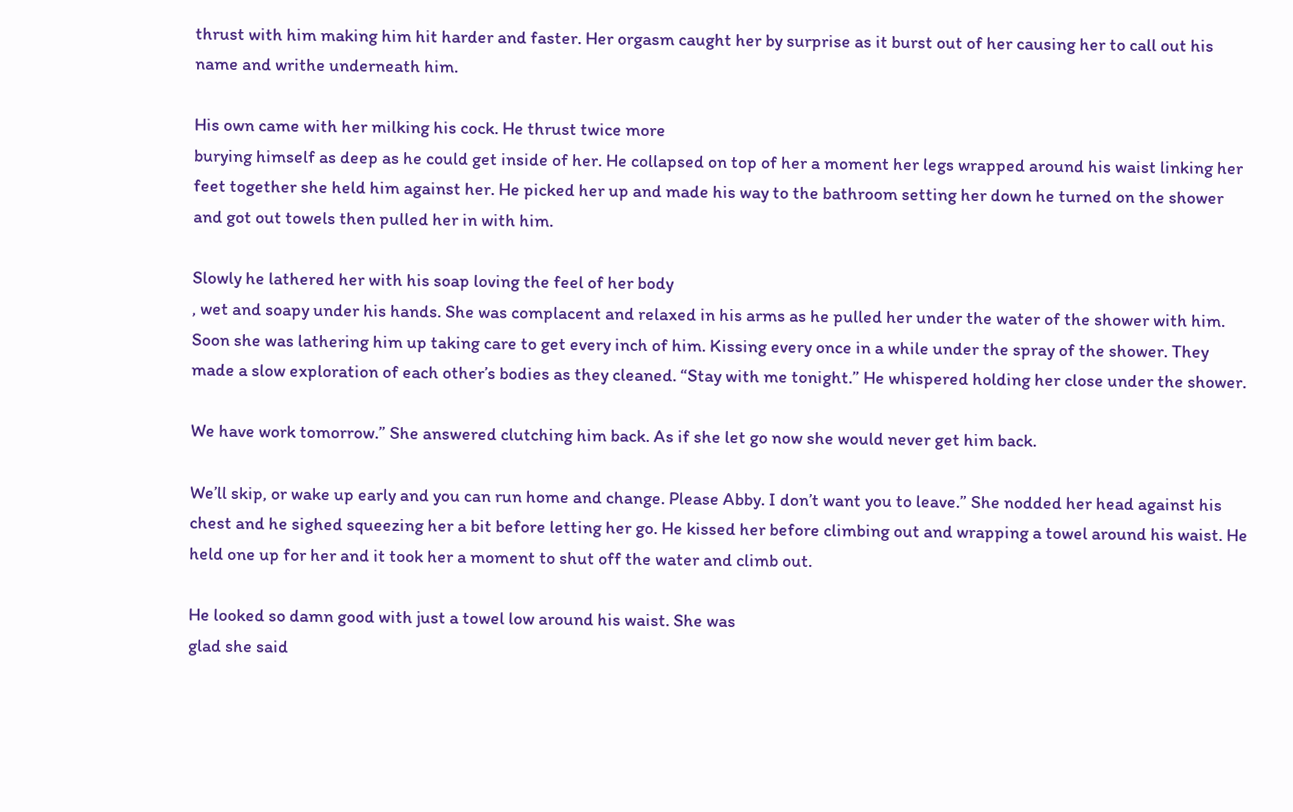thrust with him making him hit harder and faster. Her orgasm caught her by surprise as it burst out of her causing her to call out his name and writhe underneath him.

His own came with her milking his cock. He thrust twice more
burying himself as deep as he could get inside of her. He collapsed on top of her a moment her legs wrapped around his waist linking her feet together she held him against her. He picked her up and made his way to the bathroom setting her down he turned on the shower and got out towels then pulled her in with him.

Slowly he lathered her with his soap loving the feel of her body
, wet and soapy under his hands. She was complacent and relaxed in his arms as he pulled her under the water of the shower with him. Soon she was lathering him up taking care to get every inch of him. Kissing every once in a while under the spray of the shower. They made a slow exploration of each other’s bodies as they cleaned. “Stay with me tonight.” He whispered holding her close under the shower.

We have work tomorrow.” She answered clutching him back. As if she let go now she would never get him back.

We’ll skip, or wake up early and you can run home and change. Please Abby. I don’t want you to leave.” She nodded her head against his chest and he sighed squeezing her a bit before letting her go. He kissed her before climbing out and wrapping a towel around his waist. He held one up for her and it took her a moment to shut off the water and climb out.

He looked so damn good with just a towel low around his waist. She was
glad she said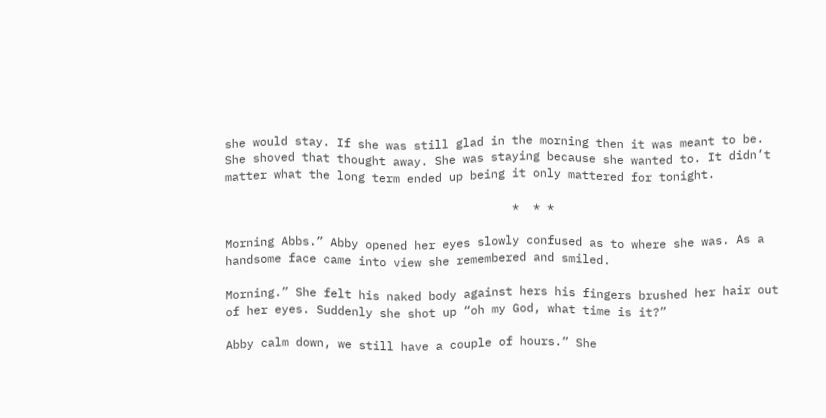she would stay. If she was still glad in the morning then it was meant to be. She shoved that thought away. She was staying because she wanted to. It didn’t matter what the long term ended up being it only mattered for tonight.

                                         *  * *

Morning Abbs.” Abby opened her eyes slowly confused as to where she was. As a handsome face came into view she remembered and smiled.

Morning.” She felt his naked body against hers his fingers brushed her hair out of her eyes. Suddenly she shot up “oh my God, what time is it?”

Abby calm down, we still have a couple of hours.” She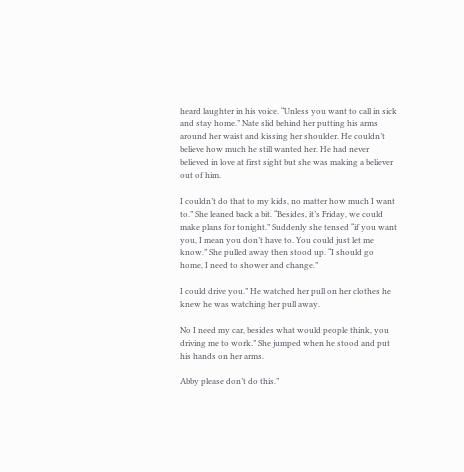heard laughter in his voice. “Unless you want to call in sick and stay home.” Nate slid behind her putting his arms around her waist and kissing her shoulder. He couldn’t believe how much he still wanted her. He had never believed in love at first sight but she was making a believer out of him.

I couldn’t do that to my kids, no matter how much I want to.” She leaned back a bit. “Besides, it’s Friday, we could make plans for tonight.” Suddenly she tensed “if you want you, I mean you don’t have to. You could just let me know.” She pulled away then stood up. “I should go home, I need to shower and change.”

I could drive you.” He watched her pull on her clothes he knew he was watching her pull away.

No I need my car, besides what would people think, you driving me to work.” She jumped when he stood and put his hands on her arms.

Abby please don’t do this.”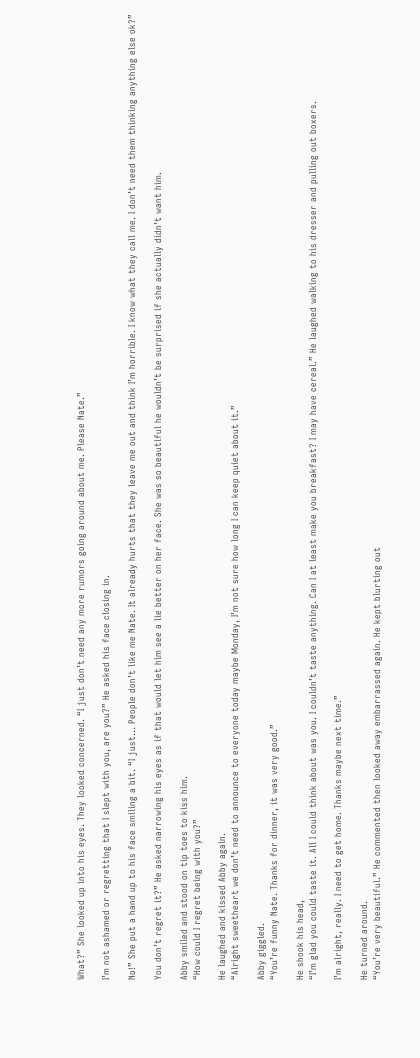What?” She looked up into his eyes. They looked concerned. “I just don’t need any more rumors going around about me. Please Nate.”

I’m not ashamed or regretting that I slept with you, are you?” He asked his face closing in.

No!” She put a hand up to his face smiling a bit. “I just… People don’t like me Nate. It already hurts that they leave me out and think I’m horrible. I know what they call me. I don’t need them thinking anything else ok?”

You don’t regret it?” He asked narrowing his eyes as if that would let him see a lie better on her face. She was so beautiful he wouldn’t be surprised if she actually didn’t want him.

Abby smiled and stood on tip toes to kiss him.
“How could I regret being with you?”

He laughed and kissed Abby again.
“Alright sweetheart we don’t need to announce to everyone today maybe Monday, I’m not sure how long I can keep quiet about it.”

Abby giggled.
“You’re funny Nate. Thanks for dinner, it was very good.”

He shook his head,
“I’m glad you could taste it. All I could think about was you. I couldn’t taste anything. Can I at least make you breakfast? I may have cereal.” He laughed walking to his dresser and pulling out boxers.

I’m alright, really. I need to get home. Thanks maybe next time.”

He turned around.
“You’re very beautiful.” He commented then looked away embarrassed again. He kept blurting out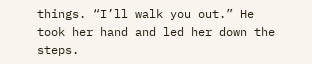things. “I’ll walk you out.” He took her hand and led her down the steps.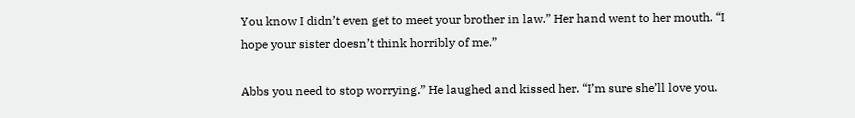You know I didn’t even get to meet your brother in law.” Her hand went to her mouth. “I hope your sister doesn’t think horribly of me.”

Abbs you need to stop worrying.” He laughed and kissed her. “I’m sure she’ll love you.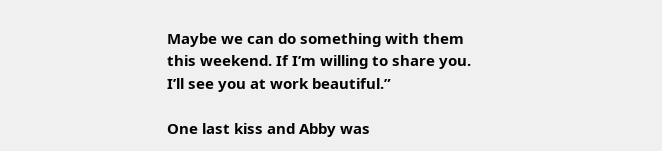Maybe we can do something with them this weekend. If I’m willing to share you. I’ll see you at work beautiful.”

One last kiss and Abby was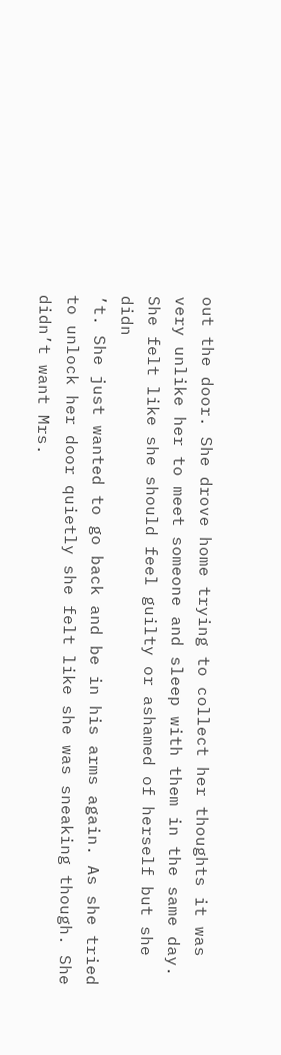out the door. She drove home trying to collect her thoughts it was very unlike her to meet someone and sleep with them in the same day. She felt like she should feel guilty or ashamed of herself but she didn
’t. She just wanted to go back and be in his arms again. As she tried to unlock her door quietly she felt like she was sneaking though. She didn’t want Mrs.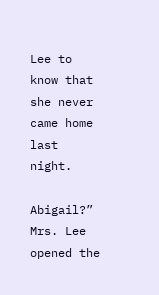Lee to know that she never came home last night.

Abigail?” Mrs. Lee opened the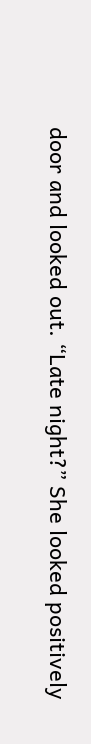door and looked out. “Late night?” She looked positively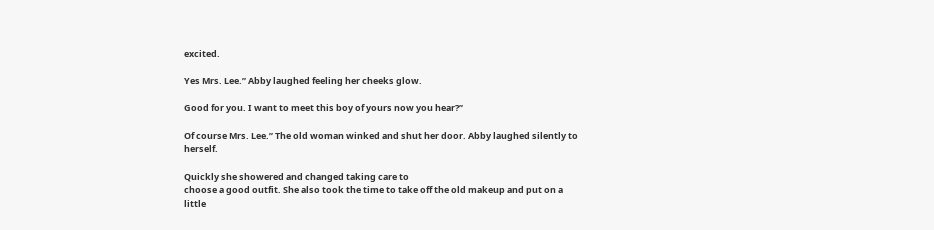excited.

Yes Mrs. Lee.” Abby laughed feeling her cheeks glow.

Good for you. I want to meet this boy of yours now you hear?”

Of course Mrs. Lee.” The old woman winked and shut her door. Abby laughed silently to herself.

Quickly she showered and changed taking care to
choose a good outfit. She also took the time to take off the old makeup and put on a little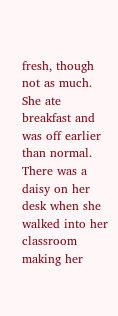fresh, though not as much. She ate breakfast and was off earlier than normal. There was a daisy on her desk when she walked into her classroom making her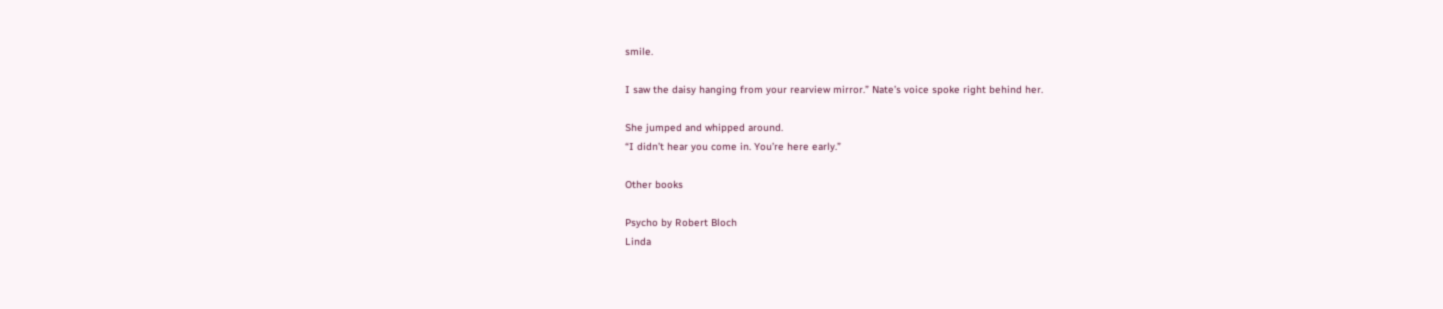smile.

I saw the daisy hanging from your rearview mirror.” Nate’s voice spoke right behind her.

She jumped and whipped around.
“I didn’t hear you come in. You’re here early.”

Other books

Psycho by Robert Bloch
Linda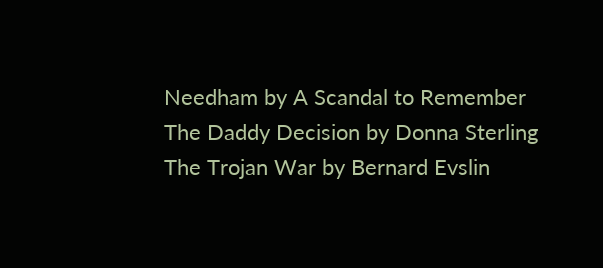Needham by A Scandal to Remember
The Daddy Decision by Donna Sterling
The Trojan War by Bernard Evslin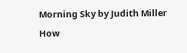Morning Sky by Judith Miller
How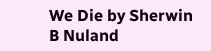We Die by Sherwin B Nuland